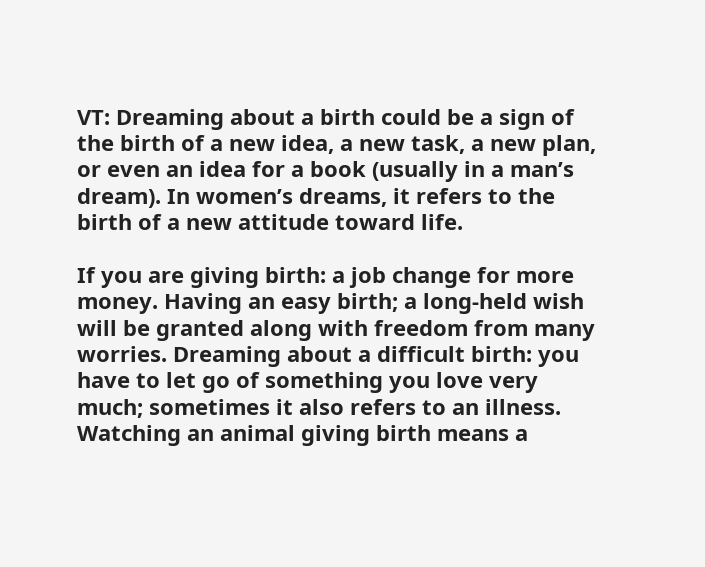VT: Dreaming about a birth could be a sign of the birth of a new idea, a new task, a new plan, or even an idea for a book (usually in a man’s dream). In women’s dreams, it refers to the birth of a new attitude toward life.

If you are giving birth: a job change for more money. Having an easy birth; a long-held wish will be granted along with freedom from many worries. Dreaming about a difficult birth: you have to let go of something you love very much; sometimes it also refers to an illness. Watching an animal giving birth means a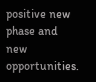positive new phase and new opportunities.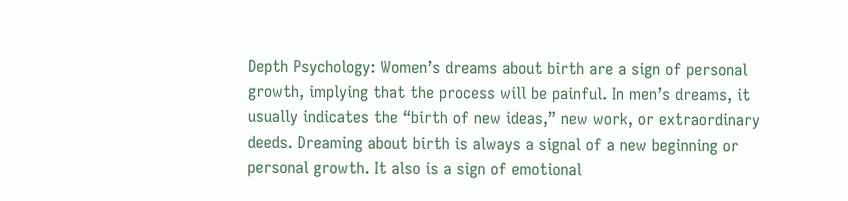Depth Psychology: Women’s dreams about birth are a sign of personal growth, implying that the process will be painful. In men’s dreams, it usually indicates the “birth of new ideas,” new work, or extraordinary deeds. Dreaming about birth is always a signal of a new beginning or personal growth. It also is a sign of emotional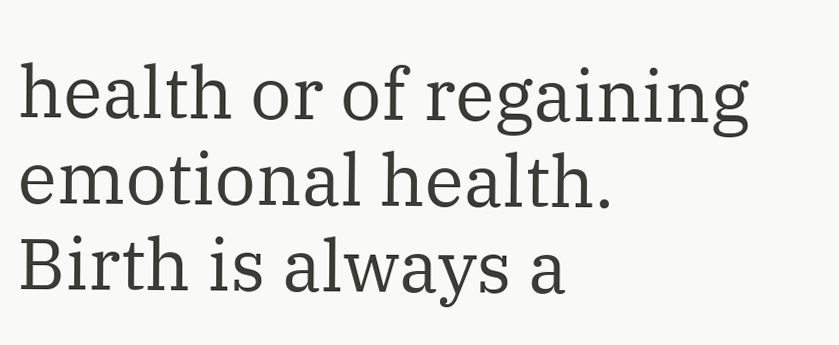health or of regaining emotional health. Birth is always a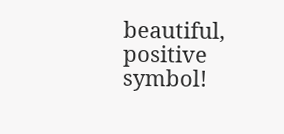beautiful, positive symbol!